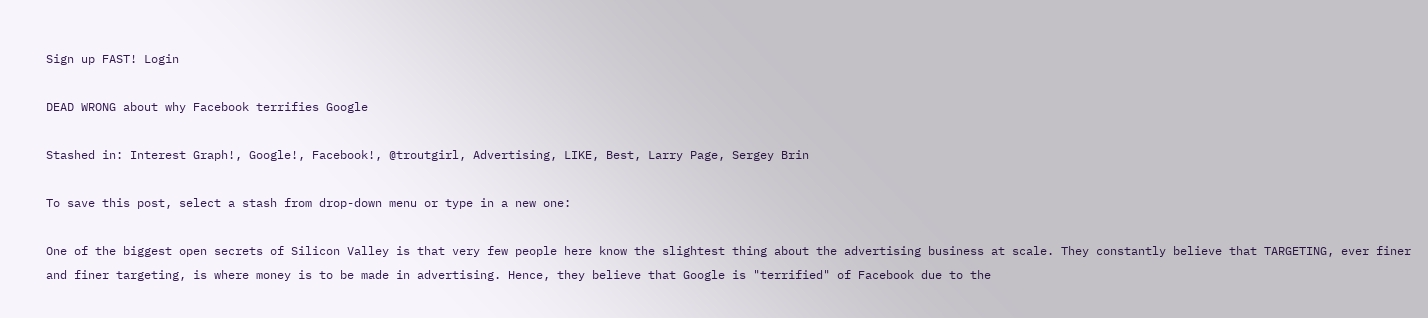Sign up FAST! Login

DEAD WRONG about why Facebook terrifies Google

Stashed in: Interest Graph!, Google!, Facebook!, @troutgirl, Advertising, LIKE, Best, Larry Page, Sergey Brin

To save this post, select a stash from drop-down menu or type in a new one:

One of the biggest open secrets of Silicon Valley is that very few people here know the slightest thing about the advertising business at scale. They constantly believe that TARGETING, ever finer and finer targeting, is where money is to be made in advertising. Hence, they believe that Google is "terrified" of Facebook due to the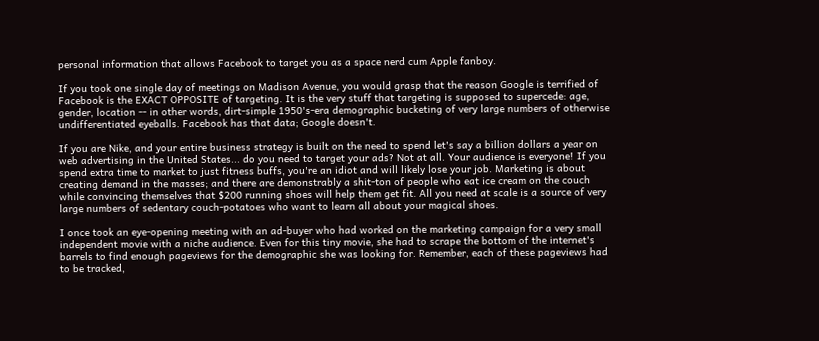personal information that allows Facebook to target you as a space nerd cum Apple fanboy.

If you took one single day of meetings on Madison Avenue, you would grasp that the reason Google is terrified of Facebook is the EXACT OPPOSITE of targeting. It is the very stuff that targeting is supposed to supercede: age, gender, location -- in other words, dirt-simple 1950's-era demographic bucketing of very large numbers of otherwise undifferentiated eyeballs. Facebook has that data; Google doesn't.

If you are Nike, and your entire business strategy is built on the need to spend let's say a billion dollars a year on web advertising in the United States... do you need to target your ads? Not at all. Your audience is everyone! If you spend extra time to market to just fitness buffs, you're an idiot and will likely lose your job. Marketing is about creating demand in the masses; and there are demonstrably a shit-ton of people who eat ice cream on the couch while convincing themselves that $200 running shoes will help them get fit. All you need at scale is a source of very large numbers of sedentary couch-potatoes who want to learn all about your magical shoes.

I once took an eye-opening meeting with an ad-buyer who had worked on the marketing campaign for a very small independent movie with a niche audience. Even for this tiny movie, she had to scrape the bottom of the internet's barrels to find enough pageviews for the demographic she was looking for. Remember, each of these pageviews had to be tracked,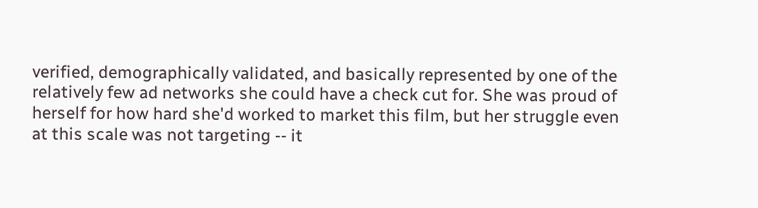verified, demographically validated, and basically represented by one of the relatively few ad networks she could have a check cut for. She was proud of herself for how hard she'd worked to market this film, but her struggle even at this scale was not targeting -- it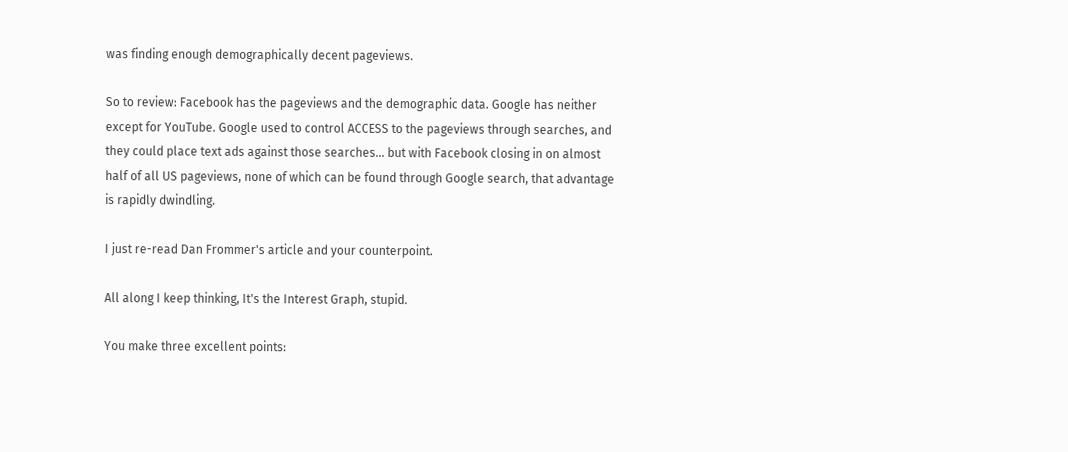was finding enough demographically decent pageviews.

So to review: Facebook has the pageviews and the demographic data. Google has neither except for YouTube. Google used to control ACCESS to the pageviews through searches, and they could place text ads against those searches... but with Facebook closing in on almost half of all US pageviews, none of which can be found through Google search, that advantage is rapidly dwindling.

I just re-read Dan Frommer's article and your counterpoint.

All along I keep thinking, It's the Interest Graph, stupid.

You make three excellent points: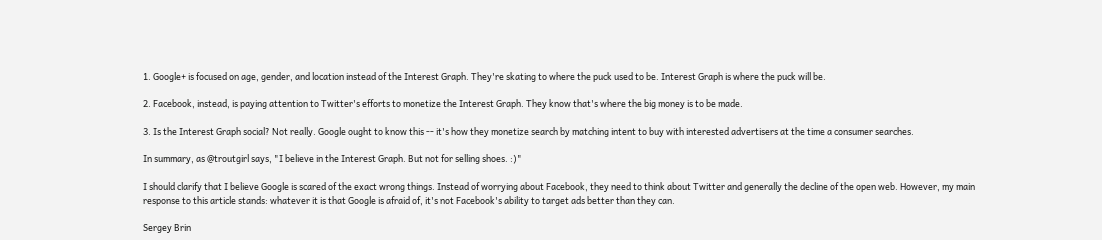1. Google+ is focused on age, gender, and location instead of the Interest Graph. They're skating to where the puck used to be. Interest Graph is where the puck will be.

2. Facebook, instead, is paying attention to Twitter's efforts to monetize the Interest Graph. They know that's where the big money is to be made.

3. Is the Interest Graph social? Not really. Google ought to know this -- it's how they monetize search by matching intent to buy with interested advertisers at the time a consumer searches.

In summary, as @troutgirl says, "I believe in the Interest Graph. But not for selling shoes. :)"

I should clarify that I believe Google is scared of the exact wrong things. Instead of worrying about Facebook, they need to think about Twitter and generally the decline of the open web. However, my main response to this article stands: whatever it is that Google is afraid of, it's not Facebook's ability to target ads better than they can.

Sergey Brin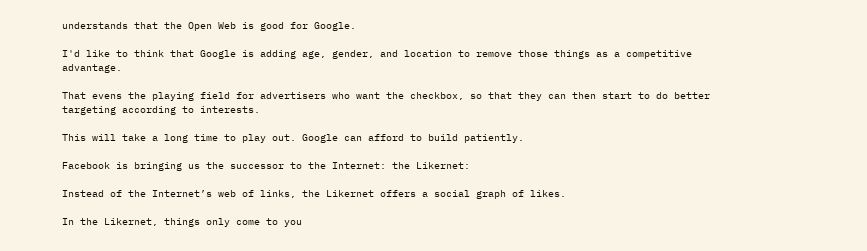understands that the Open Web is good for Google.

I'd like to think that Google is adding age, gender, and location to remove those things as a competitive advantage.

That evens the playing field for advertisers who want the checkbox, so that they can then start to do better targeting according to interests.

This will take a long time to play out. Google can afford to build patiently.

Facebook is bringing us the successor to the Internet: the Likernet:

Instead of the Internet’s web of links, the Likernet offers a social graph of likes.

In the Likernet, things only come to you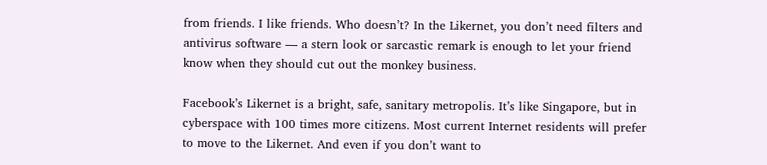from friends. I like friends. Who doesn’t? In the Likernet, you don’t need filters and antivirus software — a stern look or sarcastic remark is enough to let your friend know when they should cut out the monkey business.

Facebook’s Likernet is a bright, safe, sanitary metropolis. It’s like Singapore, but in cyberspace with 100 times more citizens. Most current Internet residents will prefer to move to the Likernet. And even if you don’t want to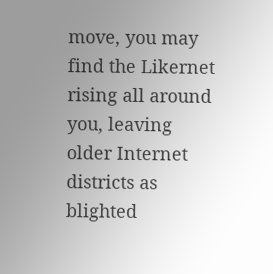move, you may find the Likernet rising all around you, leaving older Internet districts as blighted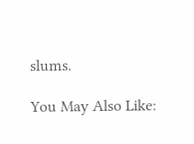slums.

You May Also Like: